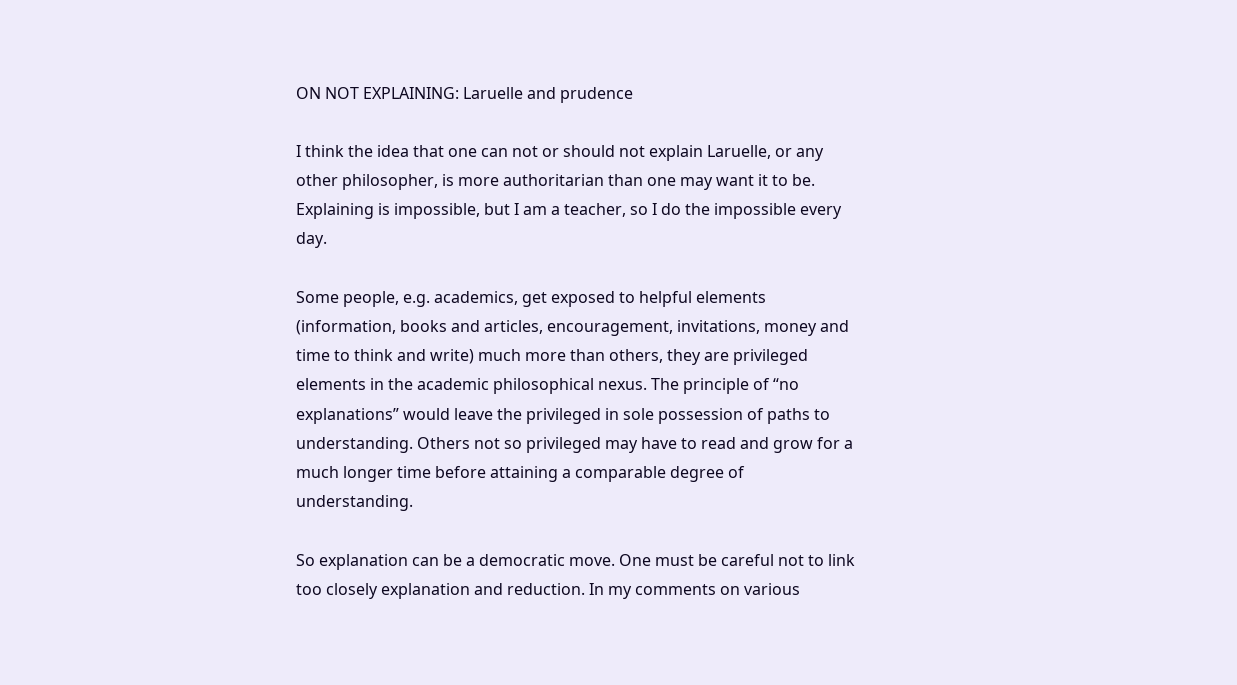ON NOT EXPLAINING: Laruelle and prudence

I think the idea that one can not or should not explain Laruelle, or any other philosopher, is more authoritarian than one may want it to be. Explaining is impossible, but I am a teacher, so I do the impossible every day.

Some people, e.g. academics, get exposed to helpful elements (information, books and articles, encouragement, invitations, money and time to think and write) much more than others, they are privileged elements in the academic philosophical nexus. The principle of “no explanations” would leave the privileged in sole possession of paths to understanding. Others not so privileged may have to read and grow for a much longer time before attaining a comparable degree of understanding.

So explanation can be a democratic move. One must be careful not to link too closely explanation and reduction. In my comments on various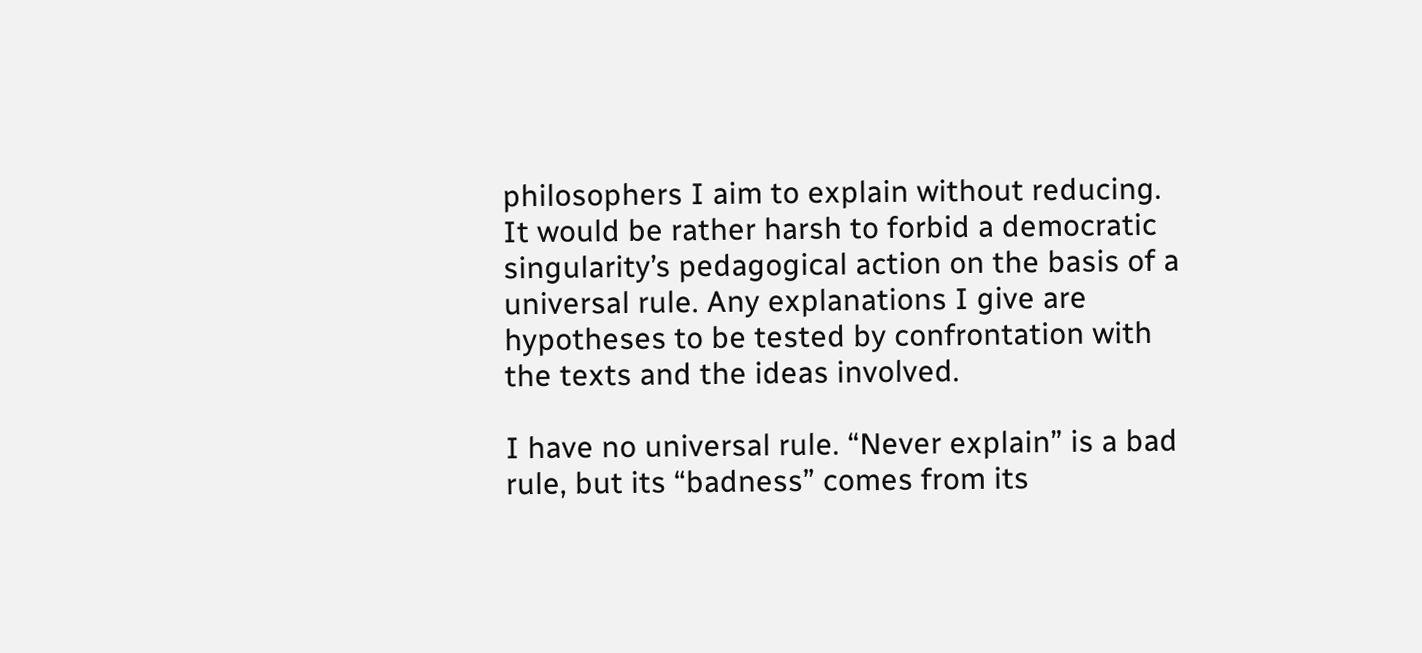philosophers I aim to explain without reducing. It would be rather harsh to forbid a democratic singularity’s pedagogical action on the basis of a universal rule. Any explanations I give are hypotheses to be tested by confrontation with the texts and the ideas involved.

I have no universal rule. “Never explain” is a bad rule, but its “badness” comes from its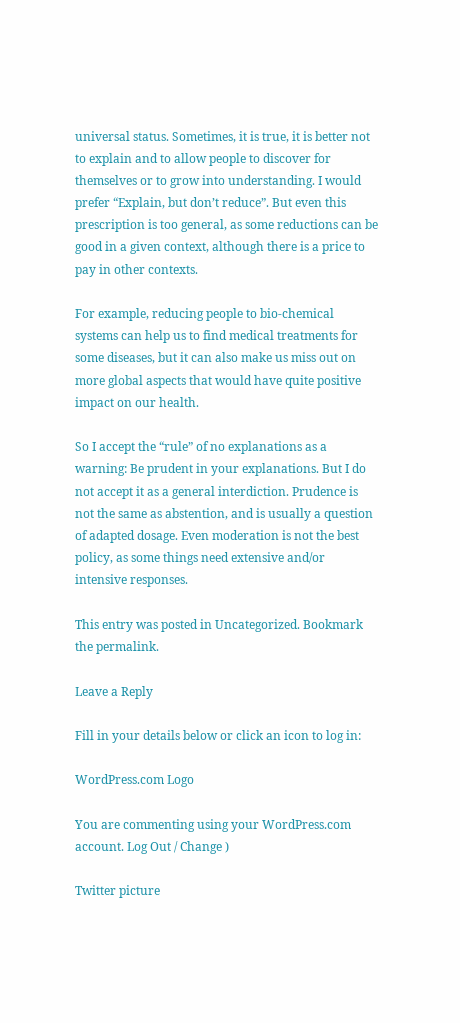universal status. Sometimes, it is true, it is better not to explain and to allow people to discover for themselves or to grow into understanding. I would prefer “Explain, but don’t reduce”. But even this prescription is too general, as some reductions can be good in a given context, although there is a price to pay in other contexts.

For example, reducing people to bio-chemical systems can help us to find medical treatments for some diseases, but it can also make us miss out on more global aspects that would have quite positive impact on our health.

So I accept the “rule” of no explanations as a warning: Be prudent in your explanations. But I do not accept it as a general interdiction. Prudence is not the same as abstention, and is usually a question of adapted dosage. Even moderation is not the best policy, as some things need extensive and/or intensive responses.

This entry was posted in Uncategorized. Bookmark the permalink.

Leave a Reply

Fill in your details below or click an icon to log in:

WordPress.com Logo

You are commenting using your WordPress.com account. Log Out / Change )

Twitter picture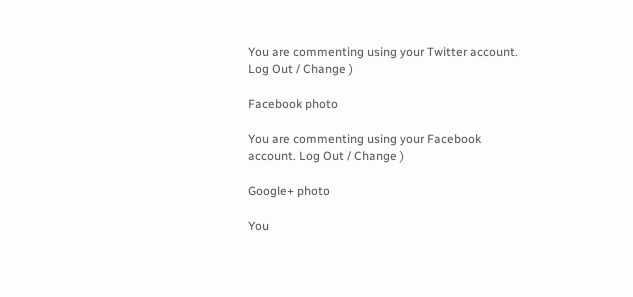You are commenting using your Twitter account. Log Out / Change )

Facebook photo

You are commenting using your Facebook account. Log Out / Change )

Google+ photo

You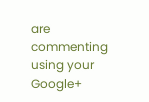are commenting using your Google+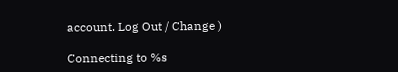account. Log Out / Change )

Connecting to %s